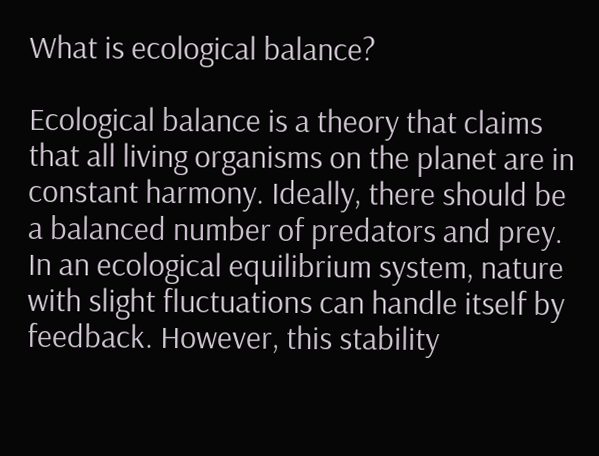What is ecological balance?

Ecological balance is a theory that claims that all living organisms on the planet are in constant harmony. Ideally, there should be a balanced number of predators and prey. In an ecological equilibrium system, nature with slight fluctuations can handle itself by feedback. However, this stability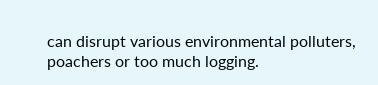can disrupt various environmental polluters, poachers or too much logging.